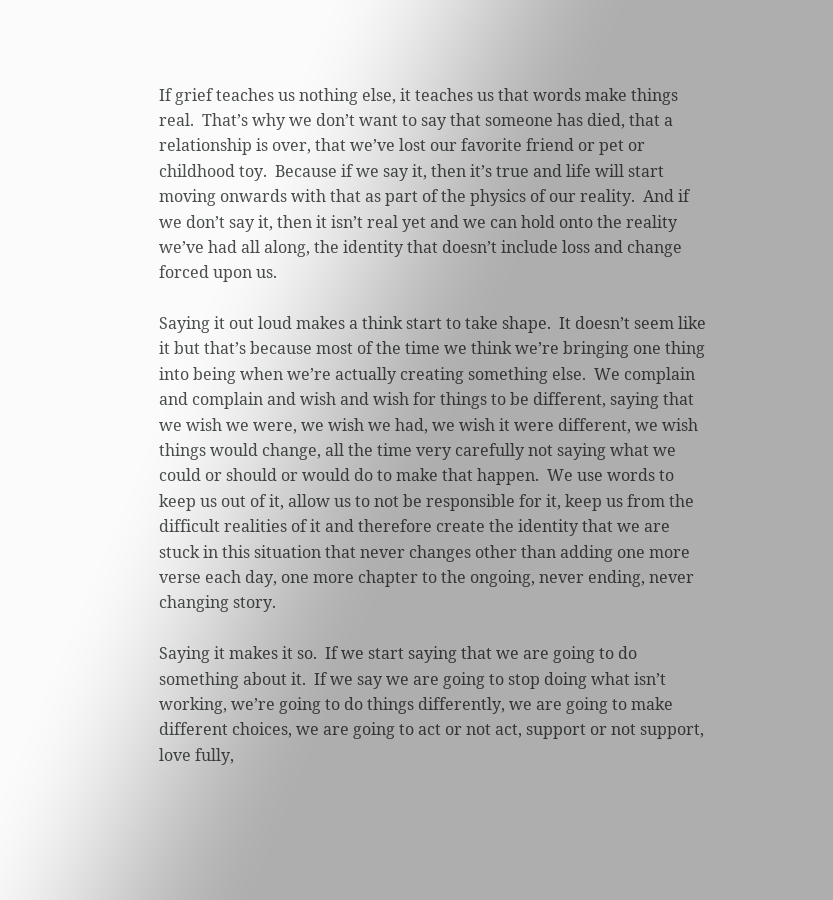If grief teaches us nothing else, it teaches us that words make things real.  That’s why we don’t want to say that someone has died, that a relationship is over, that we’ve lost our favorite friend or pet or childhood toy.  Because if we say it, then it’s true and life will start moving onwards with that as part of the physics of our reality.  And if we don’t say it, then it isn’t real yet and we can hold onto the reality we’ve had all along, the identity that doesn’t include loss and change forced upon us.

Saying it out loud makes a think start to take shape.  It doesn’t seem like it but that’s because most of the time we think we’re bringing one thing into being when we’re actually creating something else.  We complain and complain and wish and wish for things to be different, saying that we wish we were, we wish we had, we wish it were different, we wish things would change, all the time very carefully not saying what we could or should or would do to make that happen.  We use words to keep us out of it, allow us to not be responsible for it, keep us from the difficult realities of it and therefore create the identity that we are stuck in this situation that never changes other than adding one more verse each day, one more chapter to the ongoing, never ending, never changing story.

Saying it makes it so.  If we start saying that we are going to do something about it.  If we say we are going to stop doing what isn’t working, we’re going to do things differently, we are going to make different choices, we are going to act or not act, support or not support, love fully,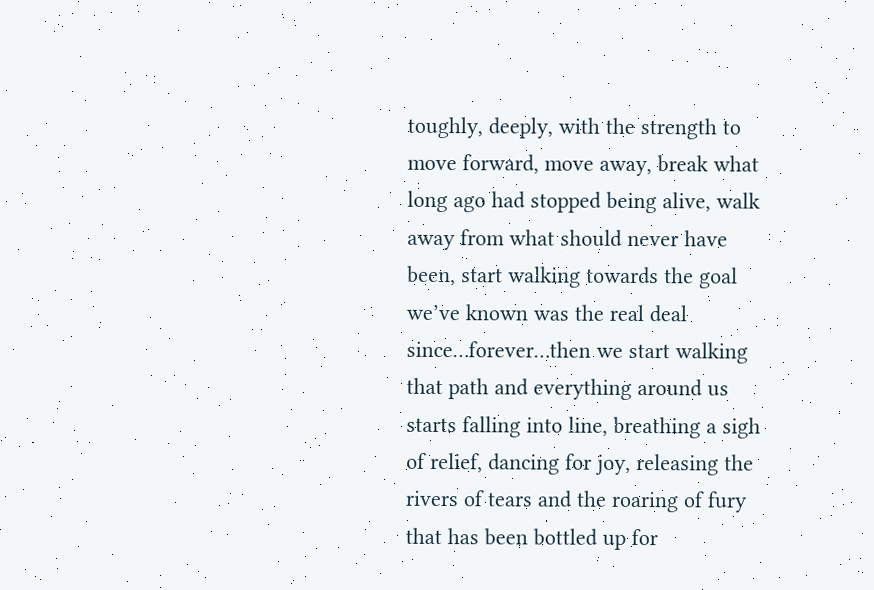toughly, deeply, with the strength to move forward, move away, break what long ago had stopped being alive, walk away from what should never have been, start walking towards the goal we’ve known was the real deal since…forever…then we start walking that path and everything around us starts falling into line, breathing a sigh of relief, dancing for joy, releasing the rivers of tears and the roaring of fury that has been bottled up for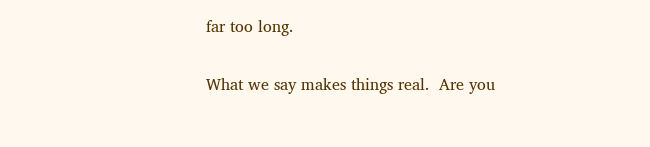far too long.

What we say makes things real.  Are you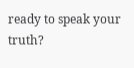ready to speak your truth?